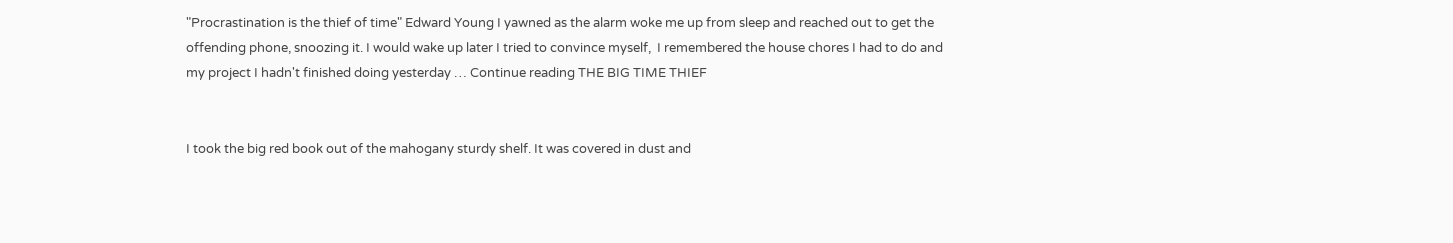"Procrastination is the thief of time" Edward Young I yawned as the alarm woke me up from sleep and reached out to get the offending phone, snoozing it. I would wake up later I tried to convince myself,  I remembered the house chores I had to do and my project I hadn't finished doing yesterday … Continue reading THE BIG TIME THIEF


I took the big red book out of the mahogany sturdy shelf. It was covered in dust and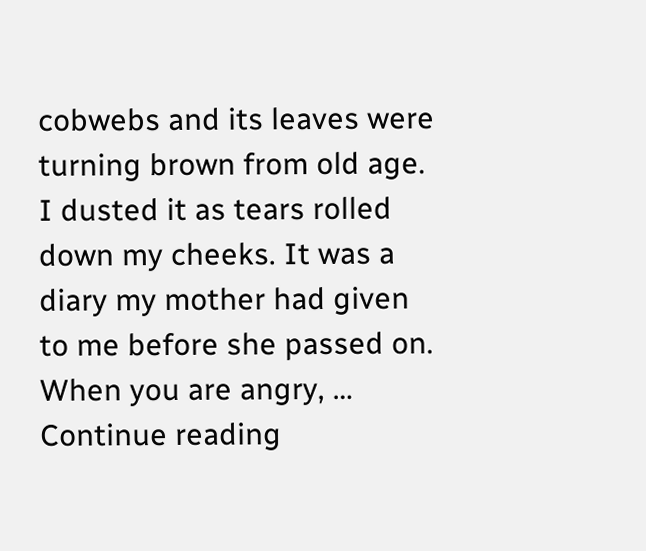cobwebs and its leaves were turning brown from old age. I dusted it as tears rolled down my cheeks. It was a diary my mother had given to me before she passed on. When you are angry, … Continue reading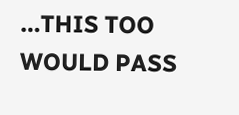…THIS TOO WOULD PASS